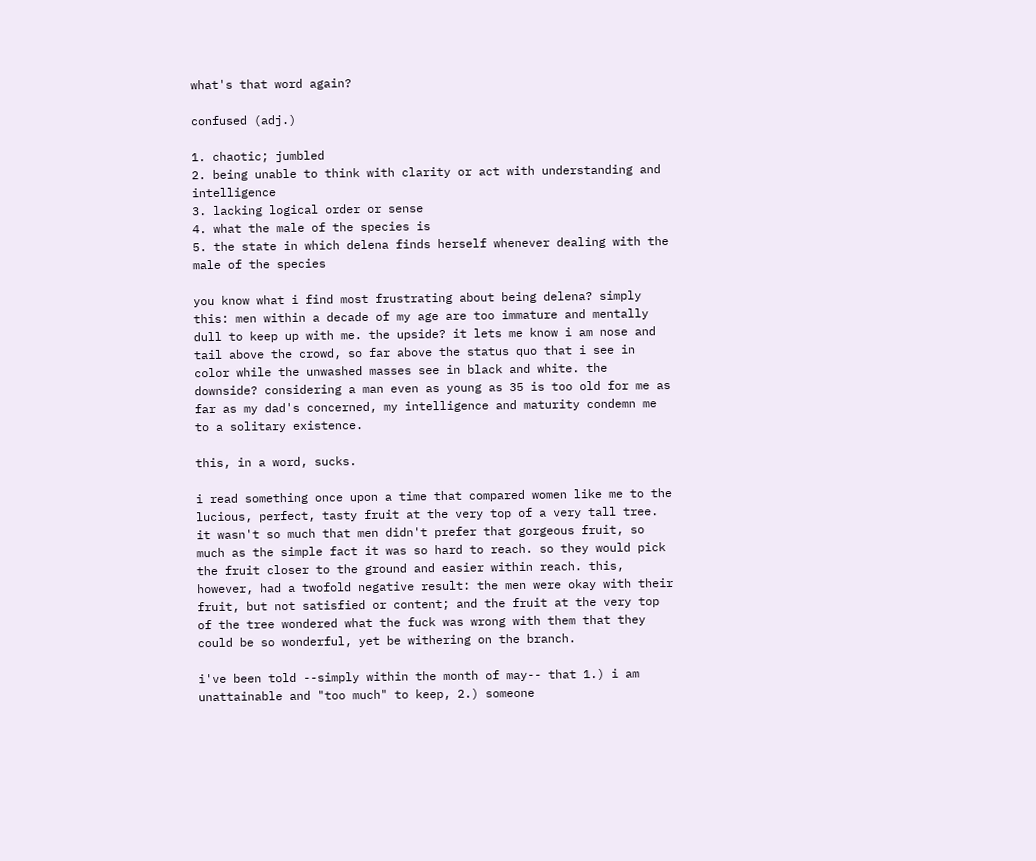what's that word again?

confused (adj.)

1. chaotic; jumbled
2. being unable to think with clarity or act with understanding and intelligence
3. lacking logical order or sense
4. what the male of the species is
5. the state in which delena finds herself whenever dealing with the male of the species

you know what i find most frustrating about being delena? simply this: men within a decade of my age are too immature and mentally dull to keep up with me. the upside? it lets me know i am nose and tail above the crowd, so far above the status quo that i see in color while the unwashed masses see in black and white. the downside? considering a man even as young as 35 is too old for me as far as my dad's concerned, my intelligence and maturity condemn me to a solitary existence.

this, in a word, sucks.

i read something once upon a time that compared women like me to the lucious, perfect, tasty fruit at the very top of a very tall tree. it wasn't so much that men didn't prefer that gorgeous fruit, so much as the simple fact it was so hard to reach. so they would pick the fruit closer to the ground and easier within reach. this, however, had a twofold negative result: the men were okay with their fruit, but not satisfied or content; and the fruit at the very top of the tree wondered what the fuck was wrong with them that they could be so wonderful, yet be withering on the branch.

i've been told --simply within the month of may-- that 1.) i am unattainable and "too much" to keep, 2.) someone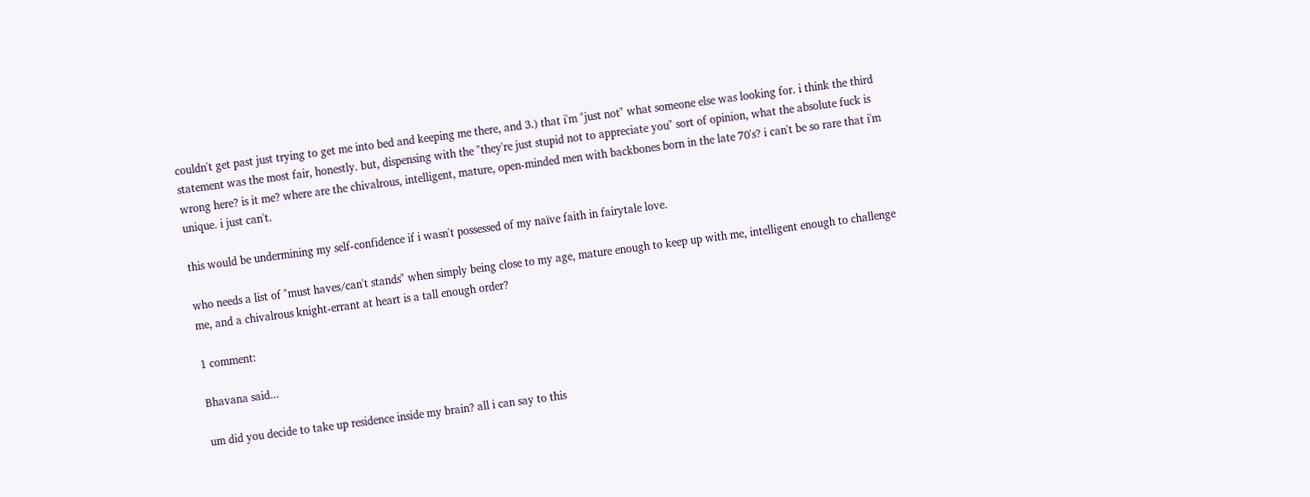couldn't get past just trying to get me into bed and keeping me there, and 3.) that i'm "just not" what someone else was looking for. i think the third statement was the most fair, honestly. but, dispensing with the "they're just stupid not to appreciate you" sort of opinion, what the absolute fuck is wrong here? is it me? where are the chivalrous, intelligent, mature, open-minded men with backbones born in the late 70's? i can't be so rare that i'm unique. i just can't.

this would be undermining my self-confidence if i wasn't possessed of my naïve faith in fairytale love.

who needs a list of "must haves/can't stands" when simply being close to my age, mature enough to keep up with me, intelligent enough to challenge me, and a chivalrous knight-errant at heart is a tall enough order?

1 comment:

Bhavana said...

um did you decide to take up residence inside my brain? all i can say to this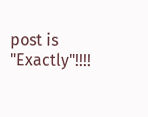post is "Exactly"!!!!